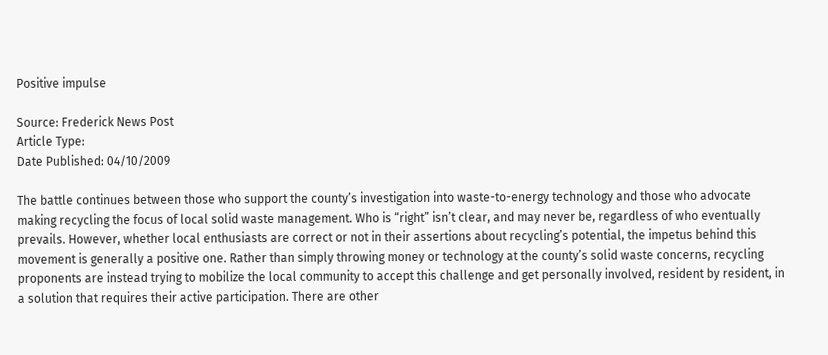Positive impulse

Source: Frederick News Post
Article Type:
Date Published: 04/10/2009

The battle continues between those who support the county’s investigation into waste-to-energy technology and those who advocate making recycling the focus of local solid waste management. Who is “right” isn’t clear, and may never be, regardless of who eventually prevails. However, whether local enthusiasts are correct or not in their assertions about recycling’s potential, the impetus behind this movement is generally a positive one. Rather than simply throwing money or technology at the county’s solid waste concerns, recycling proponents are instead trying to mobilize the local community to accept this challenge and get personally involved, resident by resident, in a solution that requires their active participation. There are other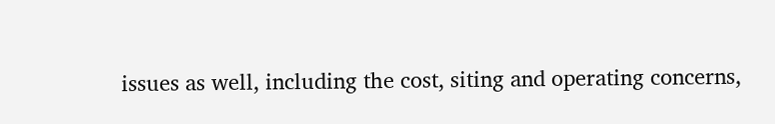issues as well, including the cost, siting and operating concerns,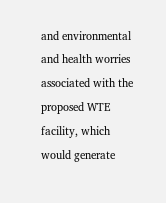and environmental and health worries associated with the proposed WTE facility, which would generate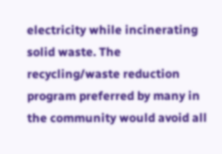electricity while incinerating solid waste. The recycling/waste reduction program preferred by many in the community would avoid all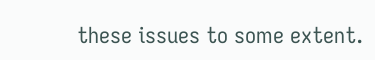these issues to some extent.